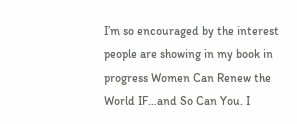I’m so encouraged by the interest people are showing in my book in progress Women Can Renew the World IF…and So Can You. I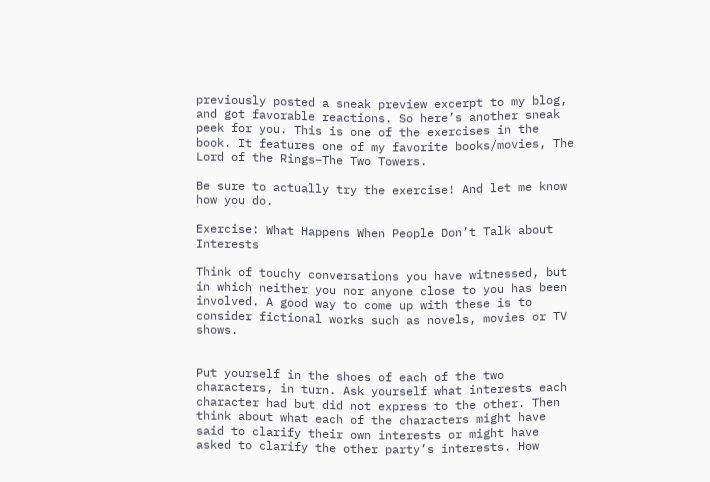previously posted a sneak preview excerpt to my blog, and got favorable reactions. So here’s another sneak peek for you. This is one of the exercises in the book. It features one of my favorite books/movies, The Lord of the Rings–The Two Towers.

Be sure to actually try the exercise! And let me know how you do.

Exercise: What Happens When People Don’t Talk about Interests

Think of touchy conversations you have witnessed, but in which neither you nor anyone close to you has been involved. A good way to come up with these is to consider fictional works such as novels, movies or TV shows.


Put yourself in the shoes of each of the two characters, in turn. Ask yourself what interests each character had but did not express to the other. Then think about what each of the characters might have said to clarify their own interests or might have asked to clarify the other party’s interests. How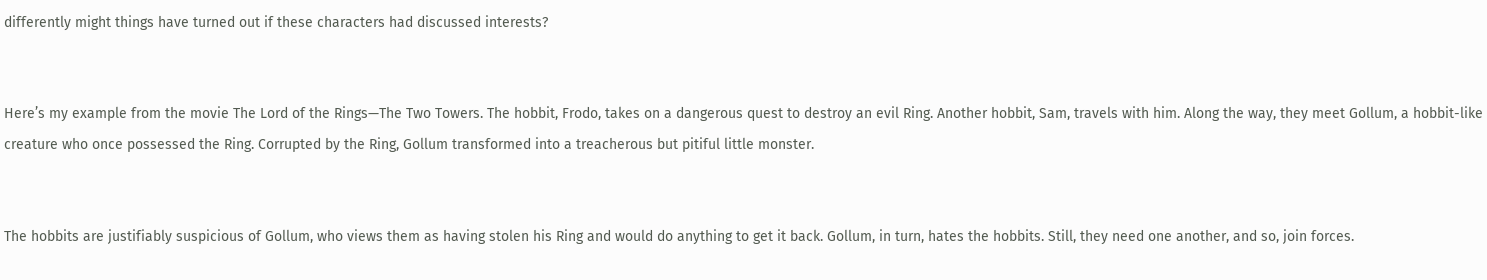differently might things have turned out if these characters had discussed interests?


Here’s my example from the movie The Lord of the Rings—The Two Towers. The hobbit, Frodo, takes on a dangerous quest to destroy an evil Ring. Another hobbit, Sam, travels with him. Along the way, they meet Gollum, a hobbit-like creature who once possessed the Ring. Corrupted by the Ring, Gollum transformed into a treacherous but pitiful little monster.


The hobbits are justifiably suspicious of Gollum, who views them as having stolen his Ring and would do anything to get it back. Gollum, in turn, hates the hobbits. Still, they need one another, and so, join forces.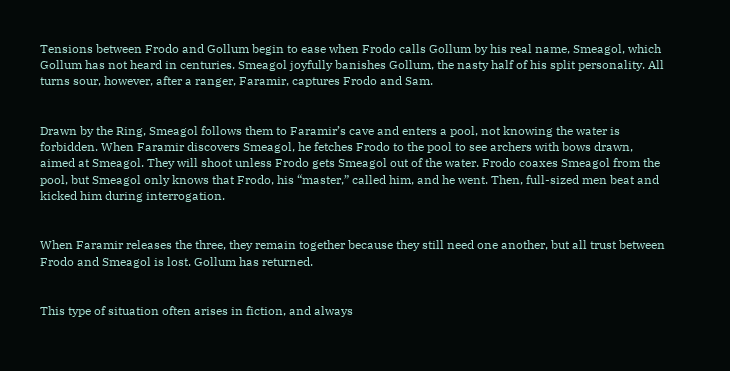Tensions between Frodo and Gollum begin to ease when Frodo calls Gollum by his real name, Smeagol, which Gollum has not heard in centuries. Smeagol joyfully banishes Gollum, the nasty half of his split personality. All turns sour, however, after a ranger, Faramir, captures Frodo and Sam.


Drawn by the Ring, Smeagol follows them to Faramir’s cave and enters a pool, not knowing the water is forbidden. When Faramir discovers Smeagol, he fetches Frodo to the pool to see archers with bows drawn, aimed at Smeagol. They will shoot unless Frodo gets Smeagol out of the water. Frodo coaxes Smeagol from the pool, but Smeagol only knows that Frodo, his “master,” called him, and he went. Then, full-sized men beat and kicked him during interrogation.


When Faramir releases the three, they remain together because they still need one another, but all trust between Frodo and Smeagol is lost. Gollum has returned.


This type of situation often arises in fiction, and always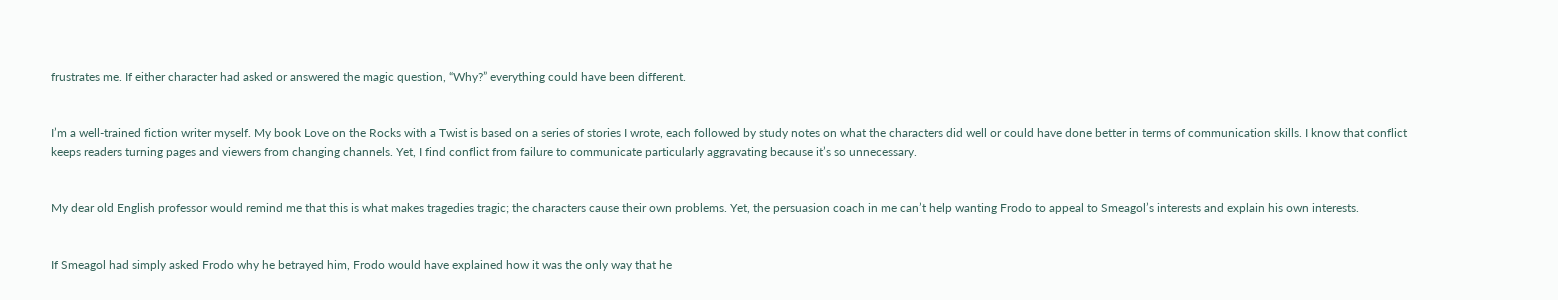frustrates me. If either character had asked or answered the magic question, “Why?” everything could have been different.


I’m a well-trained fiction writer myself. My book Love on the Rocks with a Twist is based on a series of stories I wrote, each followed by study notes on what the characters did well or could have done better in terms of communication skills. I know that conflict keeps readers turning pages and viewers from changing channels. Yet, I find conflict from failure to communicate particularly aggravating because it’s so unnecessary.


My dear old English professor would remind me that this is what makes tragedies tragic; the characters cause their own problems. Yet, the persuasion coach in me can’t help wanting Frodo to appeal to Smeagol’s interests and explain his own interests.


If Smeagol had simply asked Frodo why he betrayed him, Frodo would have explained how it was the only way that he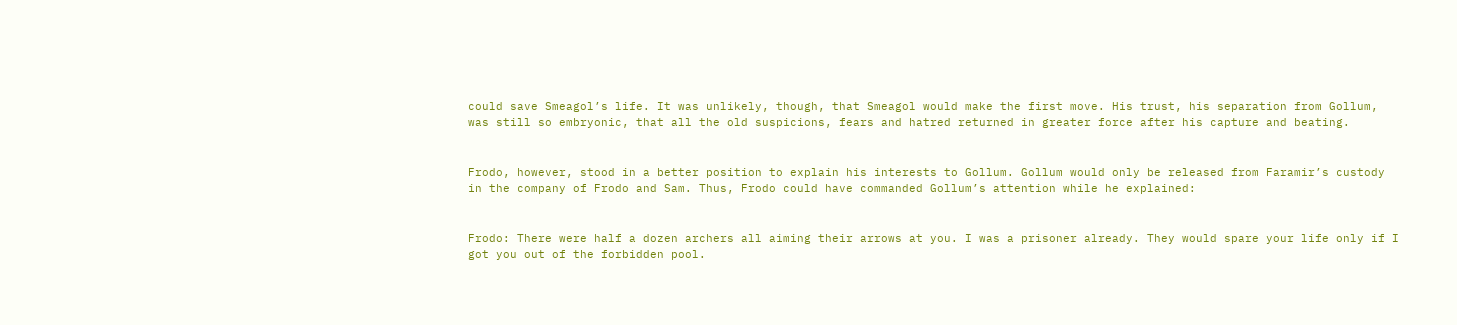could save Smeagol’s life. It was unlikely, though, that Smeagol would make the first move. His trust, his separation from Gollum, was still so embryonic, that all the old suspicions, fears and hatred returned in greater force after his capture and beating.


Frodo, however, stood in a better position to explain his interests to Gollum. Gollum would only be released from Faramir’s custody in the company of Frodo and Sam. Thus, Frodo could have commanded Gollum’s attention while he explained:


Frodo: There were half a dozen archers all aiming their arrows at you. I was a prisoner already. They would spare your life only if I got you out of the forbidden pool.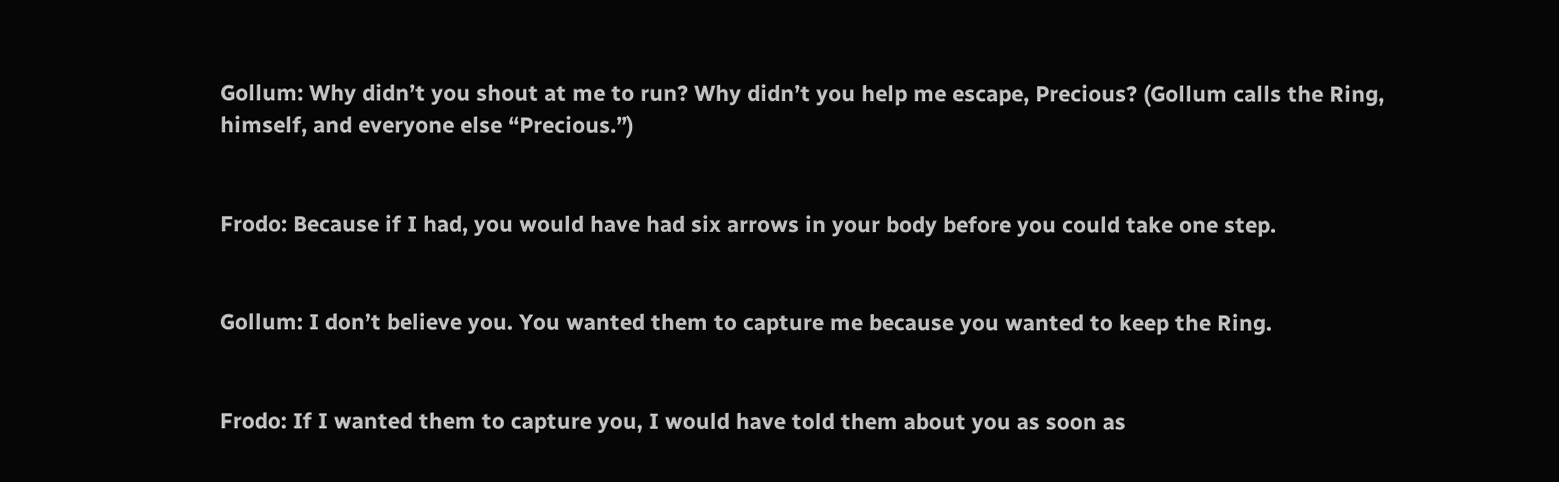Gollum: Why didn’t you shout at me to run? Why didn’t you help me escape, Precious? (Gollum calls the Ring, himself, and everyone else “Precious.”)


Frodo: Because if I had, you would have had six arrows in your body before you could take one step.


Gollum: I don’t believe you. You wanted them to capture me because you wanted to keep the Ring.


Frodo: If I wanted them to capture you, I would have told them about you as soon as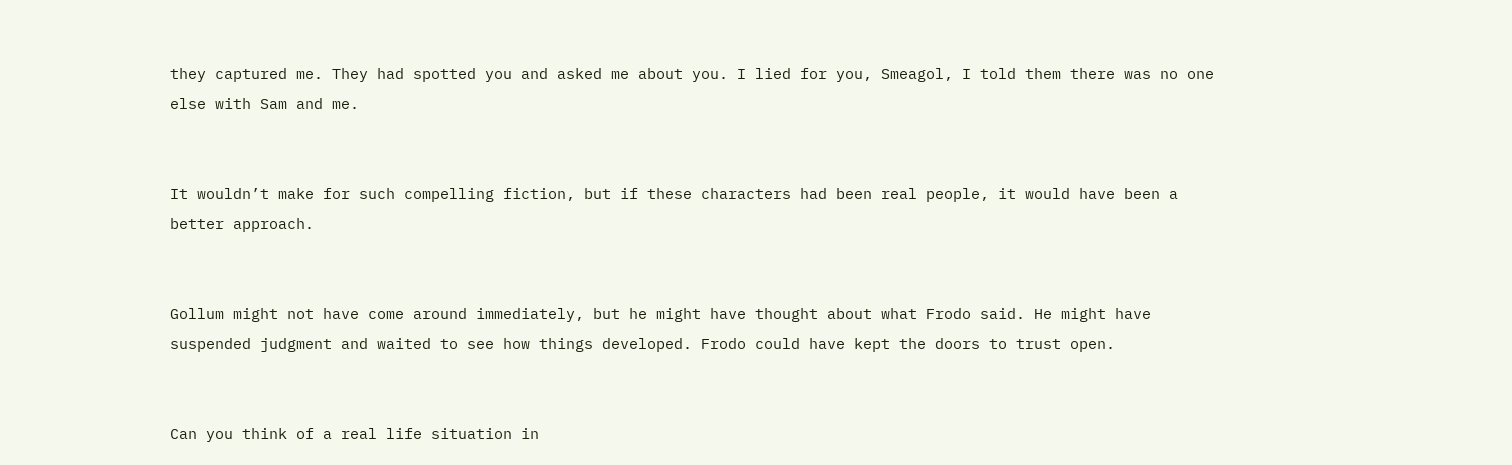they captured me. They had spotted you and asked me about you. I lied for you, Smeagol, I told them there was no one else with Sam and me.


It wouldn’t make for such compelling fiction, but if these characters had been real people, it would have been a better approach.


Gollum might not have come around immediately, but he might have thought about what Frodo said. He might have suspended judgment and waited to see how things developed. Frodo could have kept the doors to trust open.


Can you think of a real life situation in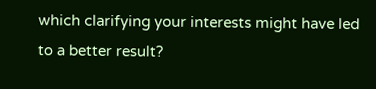which clarifying your interests might have led to a better result?